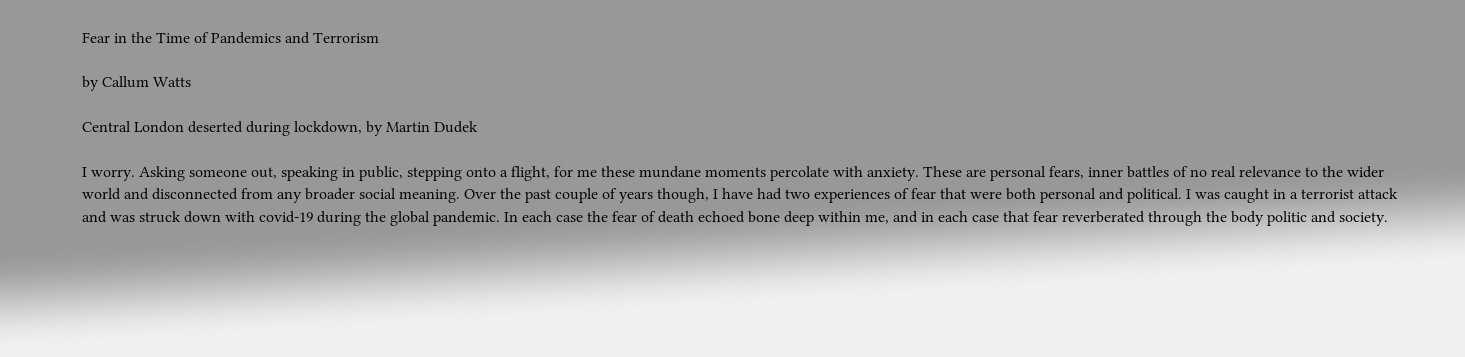Fear in the Time of Pandemics and Terrorism

by Callum Watts

Central London deserted during lockdown, by Martin Dudek

I worry. Asking someone out, speaking in public, stepping onto a flight, for me these mundane moments percolate with anxiety. These are personal fears, inner battles of no real relevance to the wider world and disconnected from any broader social meaning. Over the past couple of years though, I have had two experiences of fear that were both personal and political. I was caught in a terrorist attack and was struck down with covid-19 during the global pandemic. In each case the fear of death echoed bone deep within me, and in each case that fear reverberated through the body politic and society.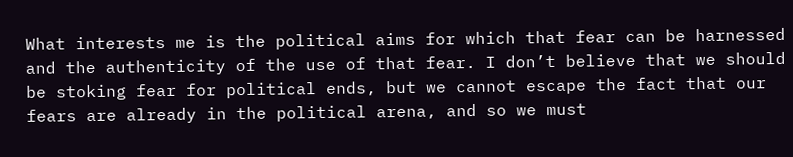What interests me is the political aims for which that fear can be harnessed and the authenticity of the use of that fear. I don’t believe that we should be stoking fear for political ends, but we cannot escape the fact that our fears are already in the political arena, and so we must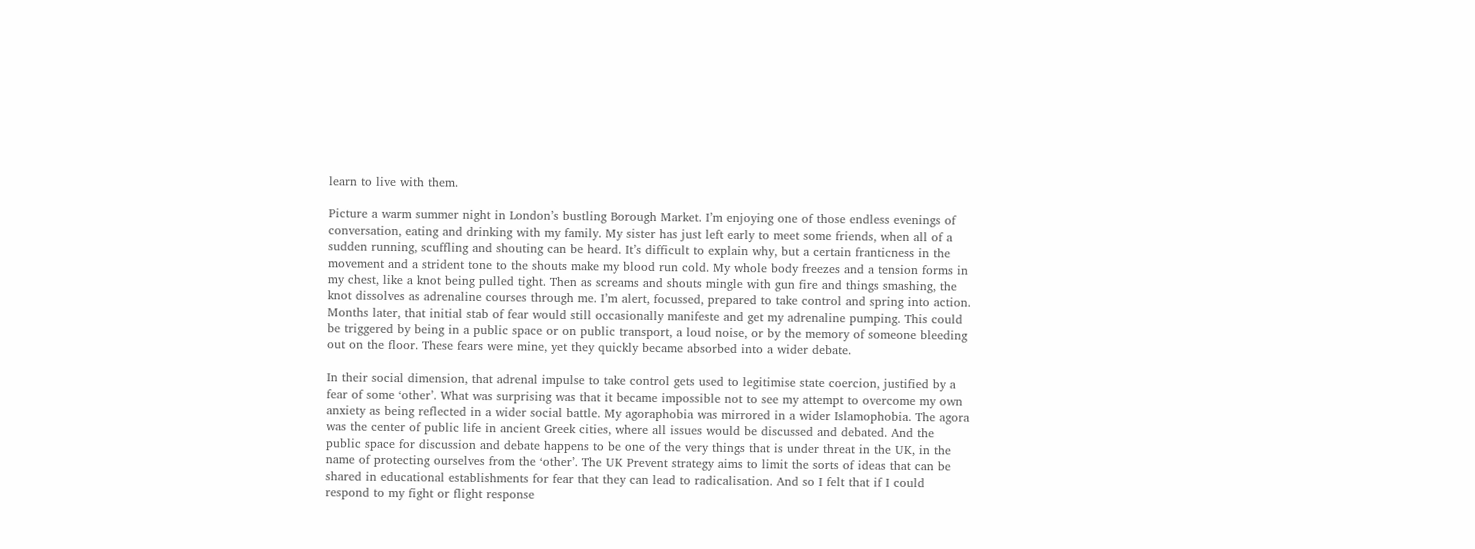learn to live with them.

Picture a warm summer night in London’s bustling Borough Market. I’m enjoying one of those endless evenings of conversation, eating and drinking with my family. My sister has just left early to meet some friends, when all of a sudden running, scuffling and shouting can be heard. It’s difficult to explain why, but a certain franticness in the movement and a strident tone to the shouts make my blood run cold. My whole body freezes and a tension forms in my chest, like a knot being pulled tight. Then as screams and shouts mingle with gun fire and things smashing, the knot dissolves as adrenaline courses through me. I’m alert, focussed, prepared to take control and spring into action. Months later, that initial stab of fear would still occasionally manifeste and get my adrenaline pumping. This could be triggered by being in a public space or on public transport, a loud noise, or by the memory of someone bleeding out on the floor. These fears were mine, yet they quickly became absorbed into a wider debate.

In their social dimension, that adrenal impulse to take control gets used to legitimise state coercion, justified by a fear of some ‘other’. What was surprising was that it became impossible not to see my attempt to overcome my own anxiety as being reflected in a wider social battle. My agoraphobia was mirrored in a wider Islamophobia. The agora was the center of public life in ancient Greek cities, where all issues would be discussed and debated. And the public space for discussion and debate happens to be one of the very things that is under threat in the UK, in the name of protecting ourselves from the ‘other’. The UK Prevent strategy aims to limit the sorts of ideas that can be shared in educational establishments for fear that they can lead to radicalisation. And so I felt that if I could respond to my fight or flight response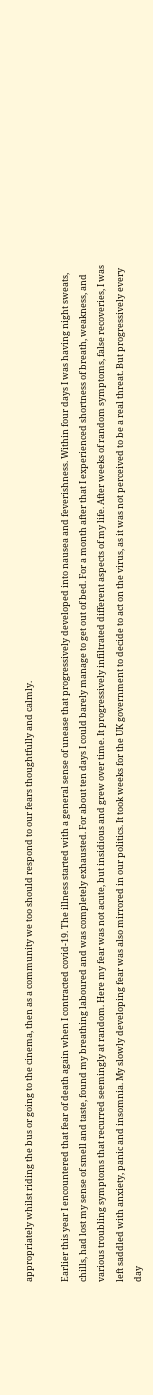appropriately whilst riding the bus or going to the cinema, then as a community we too should respond to our fears thoughtfully and calmly.

Earlier this year I encountered that fear of death again when I contracted covid-19. The illness started with a general sense of unease that progressively developed into nausea and feverishness. Within four days I was having night sweats, chills, had lost my sense of smell and taste, found my breathing laboured and was completely exhausted. For about ten days I could barely manage to get out of bed. For a month after that I experienced shortness of breath, weakness, and various troubling symptoms that recurred seemingly at random. Here my fear was not acute, but insidious and grew over time. It progressively infiltrated different aspects of my life. After weeks of random symptoms, false recoveries, I was left saddled with anxiety, panic and insomnia. My slowly developing fear was also mirrored in our politics. It took weeks for the UK government to decide to act on the virus, as it was not perceived to be a real threat. But progressively every day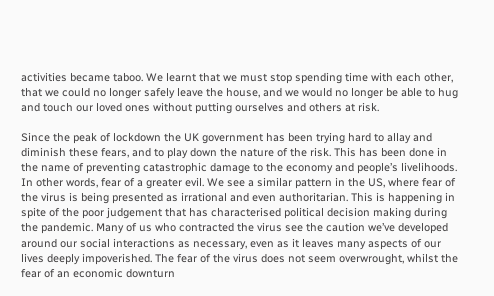activities became taboo. We learnt that we must stop spending time with each other, that we could no longer safely leave the house, and we would no longer be able to hug and touch our loved ones without putting ourselves and others at risk.

Since the peak of lockdown the UK government has been trying hard to allay and diminish these fears, and to play down the nature of the risk. This has been done in the name of preventing catastrophic damage to the economy and people’s livelihoods. In other words, fear of a greater evil. We see a similar pattern in the US, where fear of the virus is being presented as irrational and even authoritarian. This is happening in spite of the poor judgement that has characterised political decision making during the pandemic. Many of us who contracted the virus see the caution we’ve developed around our social interactions as necessary, even as it leaves many aspects of our lives deeply impoverished. The fear of the virus does not seem overwrought, whilst the fear of an economic downturn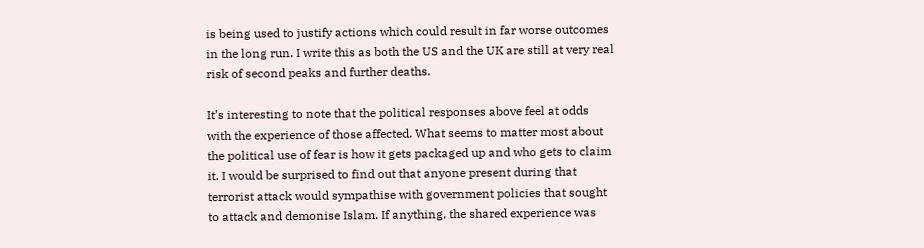is being used to justify actions which could result in far worse outcomes in the long run. I write this as both the US and the UK are still at very real risk of second peaks and further deaths.

It’s interesting to note that the political responses above feel at odds with the experience of those affected. What seems to matter most about the political use of fear is how it gets packaged up and who gets to claim it. I would be surprised to find out that anyone present during that terrorist attack would sympathise with government policies that sought to attack and demonise Islam. If anything, the shared experience was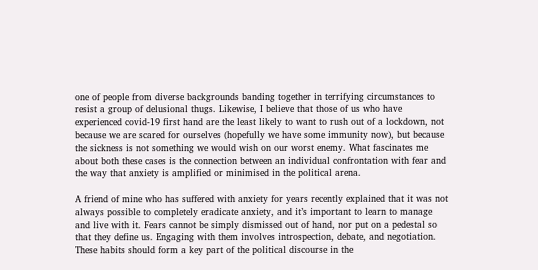one of people from diverse backgrounds banding together in terrifying circumstances to resist a group of delusional thugs. Likewise, I believe that those of us who have experienced covid-19 first hand are the least likely to want to rush out of a lockdown, not because we are scared for ourselves (hopefully we have some immunity now), but because the sickness is not something we would wish on our worst enemy. What fascinates me about both these cases is the connection between an individual confrontation with fear and the way that anxiety is amplified or minimised in the political arena.

A friend of mine who has suffered with anxiety for years recently explained that it was not always possible to completely eradicate anxiety, and it’s important to learn to manage and live with it. Fears cannot be simply dismissed out of hand, nor put on a pedestal so that they define us. Engaging with them involves introspection, debate, and negotiation. These habits should form a key part of the political discourse in the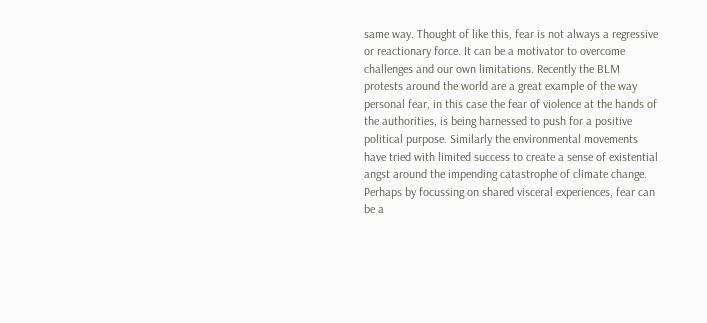same way. Thought of like this, fear is not always a regressive or reactionary force. It can be a motivator to overcome challenges and our own limitations. Recently the BLM protests around the world are a great example of the way personal fear, in this case the fear of violence at the hands of the authorities, is being harnessed to push for a positive political purpose. Similarly the environmental movements have tried with limited success to create a sense of existential angst around the impending catastrophe of climate change. Perhaps by focussing on shared visceral experiences, fear can be a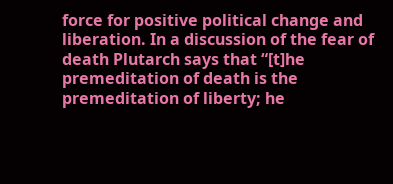force for positive political change and liberation. In a discussion of the fear of death Plutarch says that “[t]he premeditation of death is the premeditation of liberty; he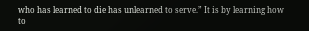who has learned to die has unlearned to serve.” It is by learning how to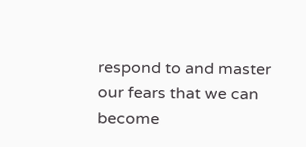respond to and master our fears that we can become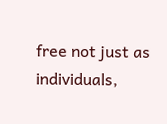free not just as individuals,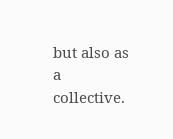but also as a collective.